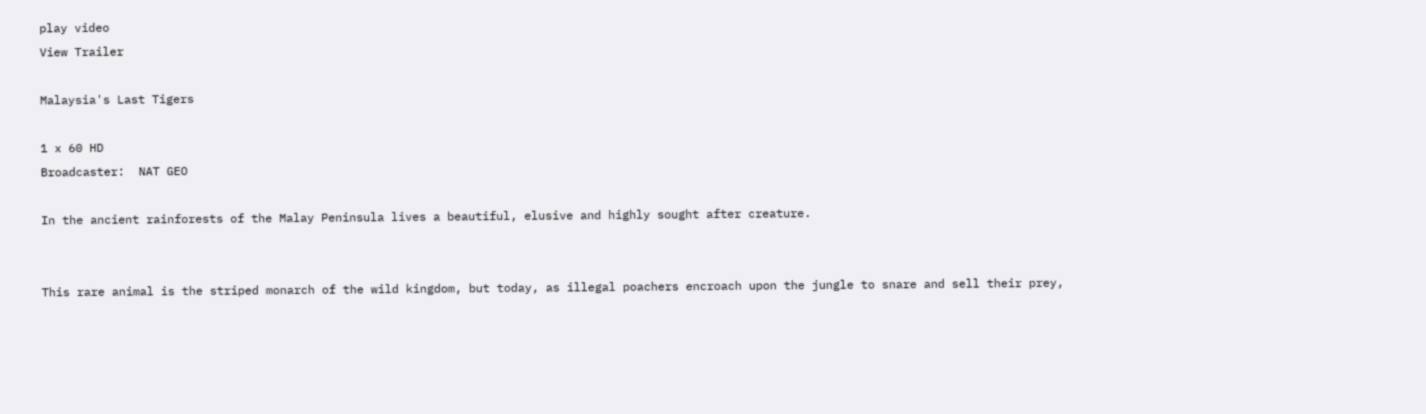play video
View Trailer

Malaysia's Last Tigers

1 x 60 HD
Broadcaster:  NAT GEO

In the ancient rainforests of the Malay Peninsula lives a beautiful, elusive and highly sought after creature.


This rare animal is the striped monarch of the wild kingdom, but today, as illegal poachers encroach upon the jungle to snare and sell their prey,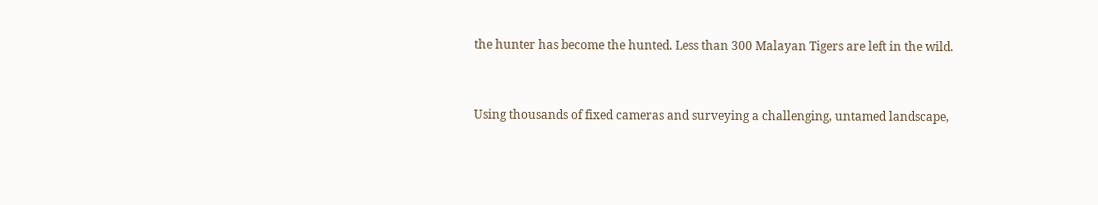the hunter has become the hunted. Less than 300 Malayan Tigers are left in the wild.


Using thousands of fixed cameras and surveying a challenging, untamed landscape,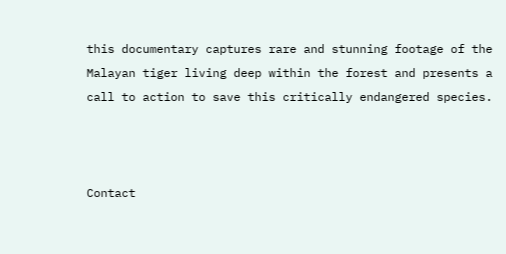this documentary captures rare and stunning footage of the Malayan tiger living deep within the forest and presents a call to action to save this critically endangered species.



Contact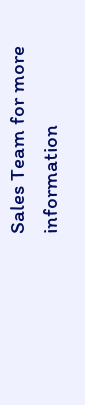Sales Team for more information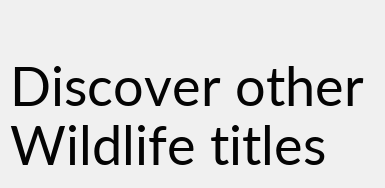Discover other Wildlife titles